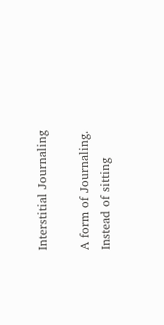Interstitial Journaling

A form of Journaling. Instead of sitting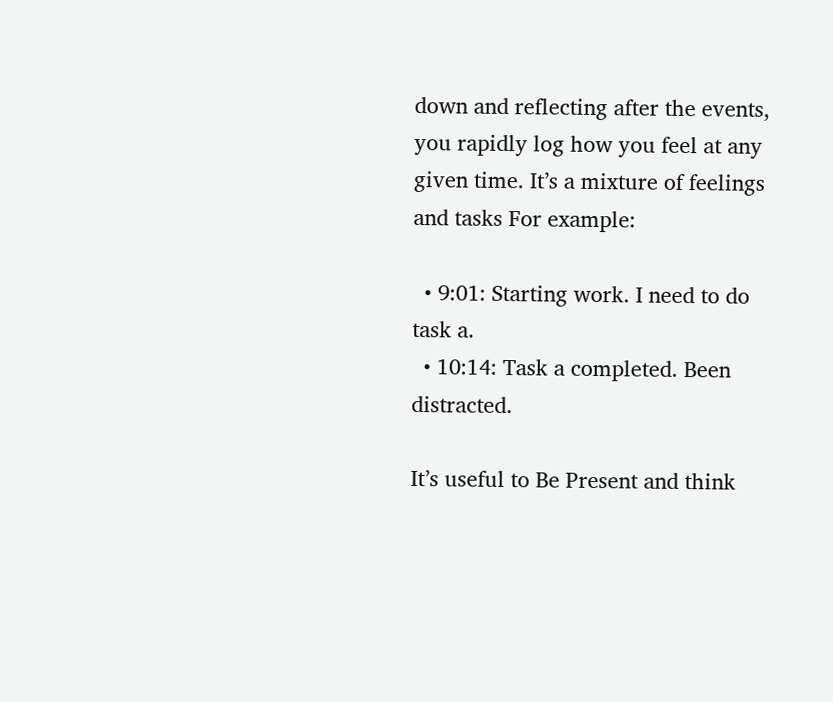down and reflecting after the events, you rapidly log how you feel at any given time. It’s a mixture of feelings and tasks For example:

  • 9:01: Starting work. I need to do task a.
  • 10:14: Task a completed. Been distracted.

It’s useful to Be Present and think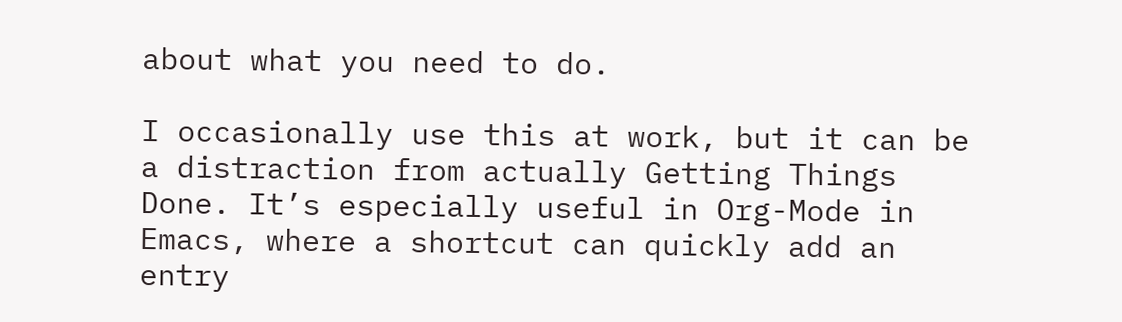about what you need to do.

I occasionally use this at work, but it can be a distraction from actually Getting Things Done. It’s especially useful in Org-Mode in Emacs, where a shortcut can quickly add an entry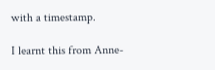with a timestamp.

I learnt this from Anne-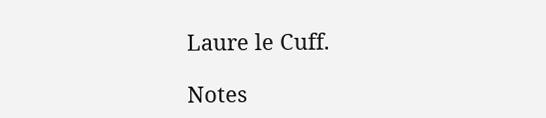Laure le Cuff.

Notes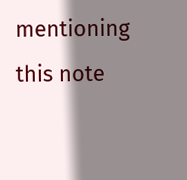mentioning this note